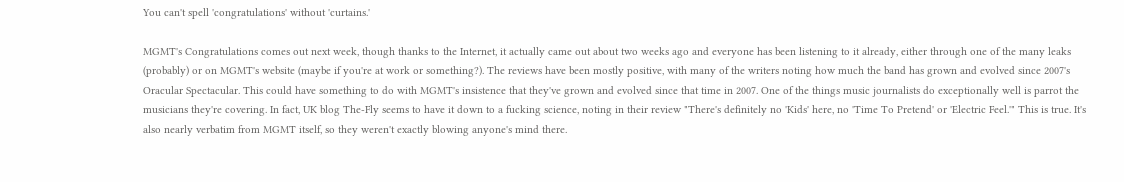You can't spell 'congratulations' without 'curtains.'

MGMT's Congratulations comes out next week, though thanks to the Internet, it actually came out about two weeks ago and everyone has been listening to it already, either through one of the many leaks (probably) or on MGMT's website (maybe if you're at work or something?). The reviews have been mostly positive, with many of the writers noting how much the band has grown and evolved since 2007's Oracular Spectacular. This could have something to do with MGMT's insistence that they've grown and evolved since that time in 2007. One of the things music journalists do exceptionally well is parrot the musicians they're covering. In fact, UK blog The-Fly seems to have it down to a fucking science, noting in their review "There's definitely no 'Kids' here, no 'Time To Pretend' or 'Electric Feel.'" This is true. It's also nearly verbatim from MGMT itself, so they weren't exactly blowing anyone's mind there.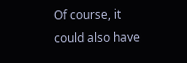Of course, it could also have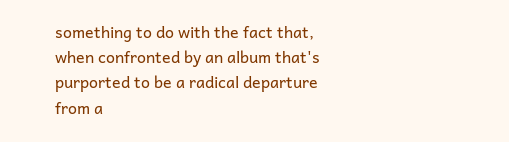something to do with the fact that, when confronted by an album that's purported to be a radical departure from a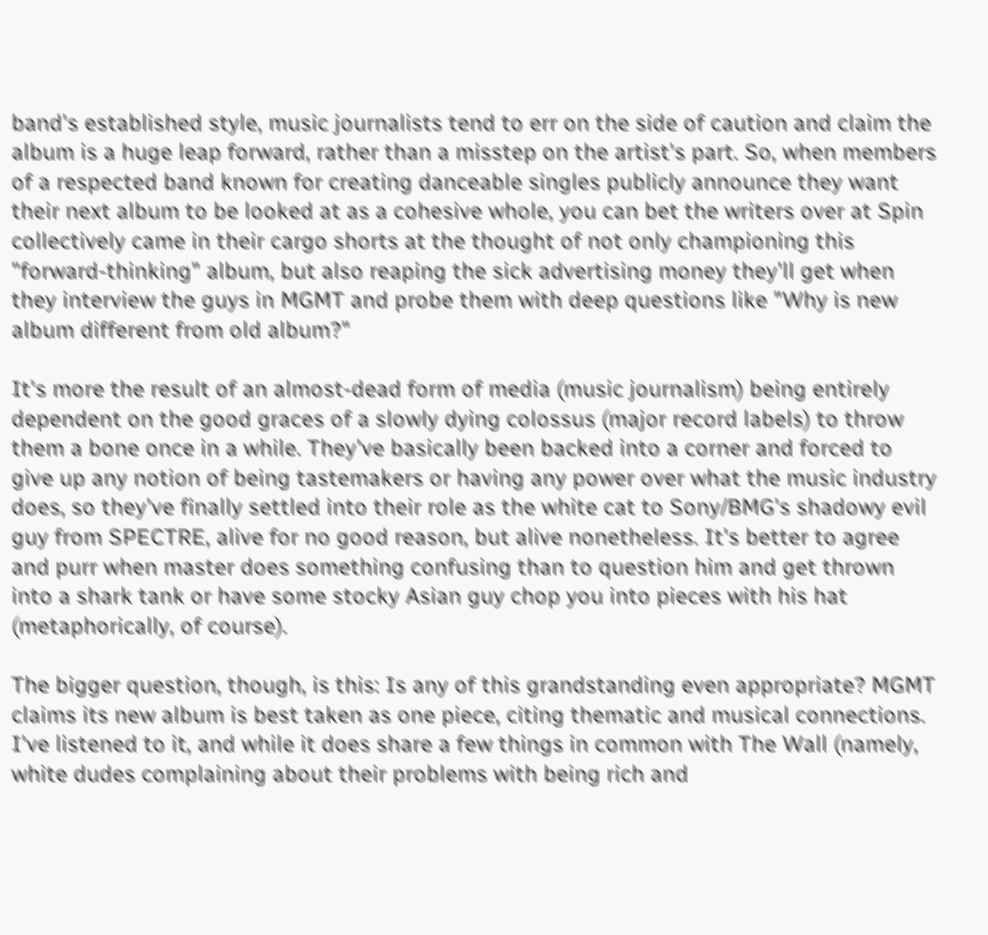band's established style, music journalists tend to err on the side of caution and claim the album is a huge leap forward, rather than a misstep on the artist's part. So, when members of a respected band known for creating danceable singles publicly announce they want their next album to be looked at as a cohesive whole, you can bet the writers over at Spin collectively came in their cargo shorts at the thought of not only championing this "forward-thinking" album, but also reaping the sick advertising money they'll get when they interview the guys in MGMT and probe them with deep questions like "Why is new album different from old album?"

It's more the result of an almost-dead form of media (music journalism) being entirely dependent on the good graces of a slowly dying colossus (major record labels) to throw them a bone once in a while. They've basically been backed into a corner and forced to give up any notion of being tastemakers or having any power over what the music industry does, so they've finally settled into their role as the white cat to Sony/BMG's shadowy evil guy from SPECTRE, alive for no good reason, but alive nonetheless. It's better to agree and purr when master does something confusing than to question him and get thrown into a shark tank or have some stocky Asian guy chop you into pieces with his hat (metaphorically, of course).

The bigger question, though, is this: Is any of this grandstanding even appropriate? MGMT claims its new album is best taken as one piece, citing thematic and musical connections. I've listened to it, and while it does share a few things in common with The Wall (namely, white dudes complaining about their problems with being rich and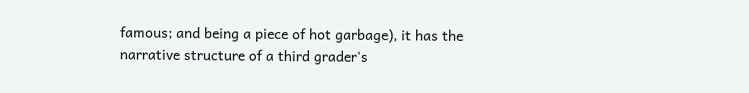famous; and being a piece of hot garbage), it has the narrative structure of a third grader's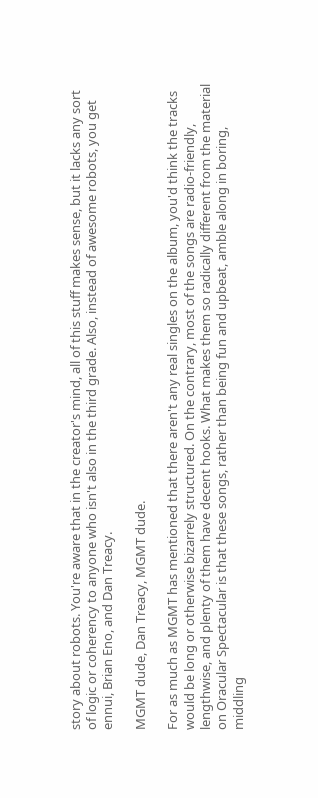story about robots. You're aware that in the creator's mind, all of this stuff makes sense, but it lacks any sort of logic or coherency to anyone who isn't also in the third grade. Also, instead of awesome robots, you get ennui, Brian Eno, and Dan Treacy.

MGMT dude, Dan Treacy, MGMT dude.

For as much as MGMT has mentioned that there aren't any real singles on the album, you'd think the tracks would be long or otherwise bizarrely structured. On the contrary, most of the songs are radio-friendly, lengthwise, and plenty of them have decent hooks. What makes them so radically different from the material on Oracular Spectacular is that these songs, rather than being fun and upbeat, amble along in boring, middling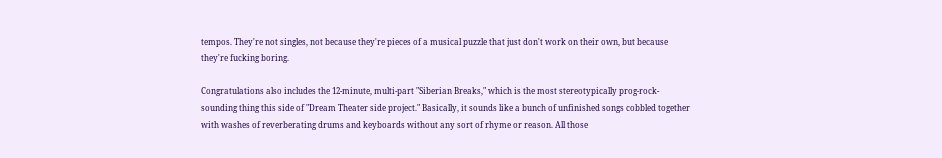tempos. They're not singles, not because they're pieces of a musical puzzle that just don't work on their own, but because they're fucking boring.

Congratulations also includes the 12-minute, multi-part "Siberian Breaks," which is the most stereotypically prog-rock-sounding thing this side of "Dream Theater side project." Basically, it sounds like a bunch of unfinished songs cobbled together with washes of reverberating drums and keyboards without any sort of rhyme or reason. All those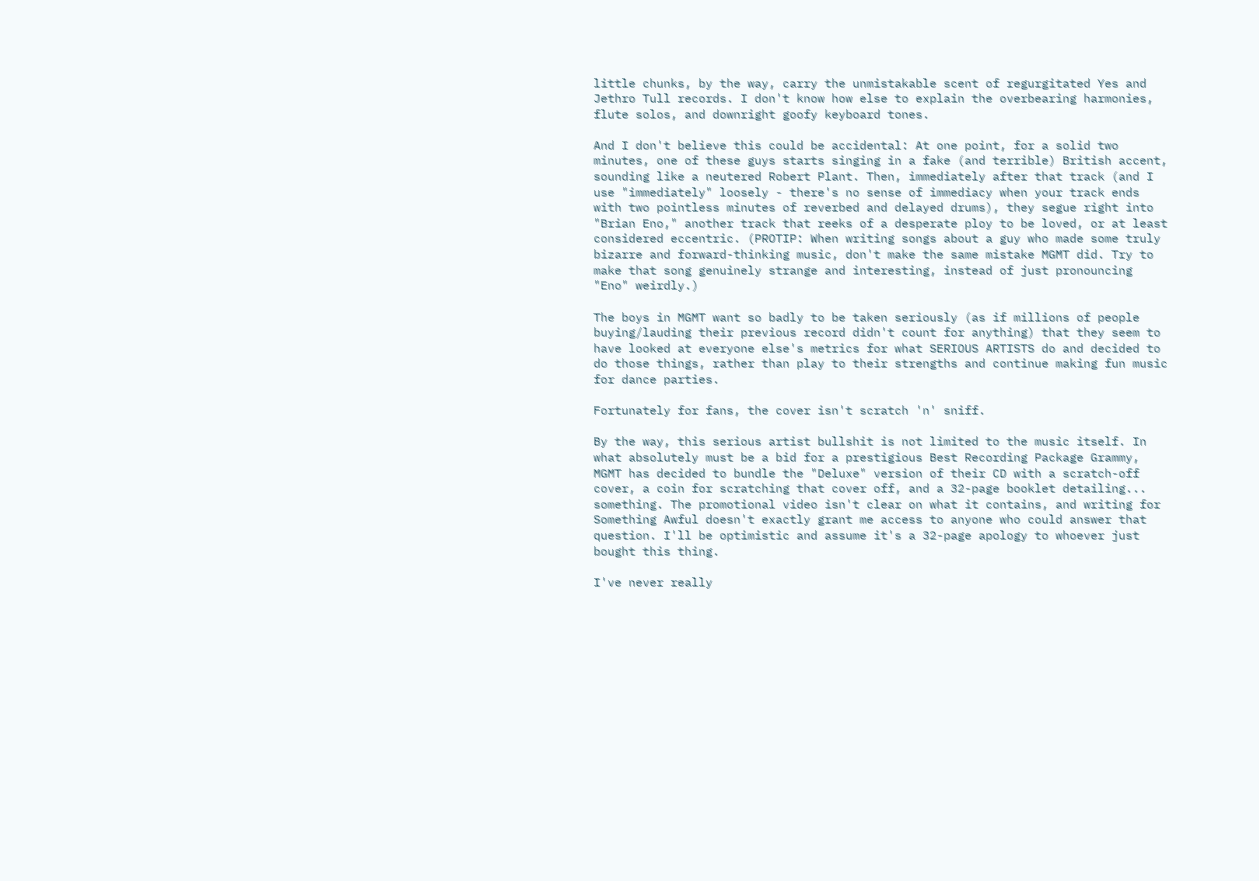little chunks, by the way, carry the unmistakable scent of regurgitated Yes and Jethro Tull records. I don't know how else to explain the overbearing harmonies, flute solos, and downright goofy keyboard tones.

And I don't believe this could be accidental: At one point, for a solid two minutes, one of these guys starts singing in a fake (and terrible) British accent, sounding like a neutered Robert Plant. Then, immediately after that track (and I use "immediately" loosely - there's no sense of immediacy when your track ends with two pointless minutes of reverbed and delayed drums), they segue right into "Brian Eno," another track that reeks of a desperate ploy to be loved, or at least considered eccentric. (PROTIP: When writing songs about a guy who made some truly bizarre and forward-thinking music, don't make the same mistake MGMT did. Try to make that song genuinely strange and interesting, instead of just pronouncing "Eno" weirdly.)

The boys in MGMT want so badly to be taken seriously (as if millions of people buying/lauding their previous record didn't count for anything) that they seem to have looked at everyone else's metrics for what SERIOUS ARTISTS do and decided to do those things, rather than play to their strengths and continue making fun music for dance parties.

Fortunately for fans, the cover isn't scratch 'n' sniff.

By the way, this serious artist bullshit is not limited to the music itself. In what absolutely must be a bid for a prestigious Best Recording Package Grammy, MGMT has decided to bundle the "Deluxe" version of their CD with a scratch-off cover, a coin for scratching that cover off, and a 32-page booklet detailing... something. The promotional video isn't clear on what it contains, and writing for Something Awful doesn't exactly grant me access to anyone who could answer that question. I'll be optimistic and assume it's a 32-page apology to whoever just bought this thing.

I've never really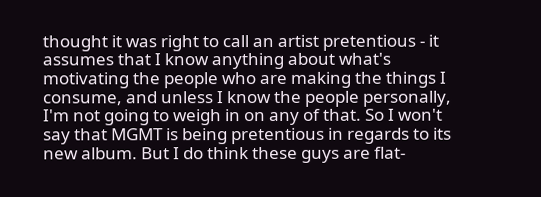thought it was right to call an artist pretentious - it assumes that I know anything about what's motivating the people who are making the things I consume, and unless I know the people personally, I'm not going to weigh in on any of that. So I won't say that MGMT is being pretentious in regards to its new album. But I do think these guys are flat-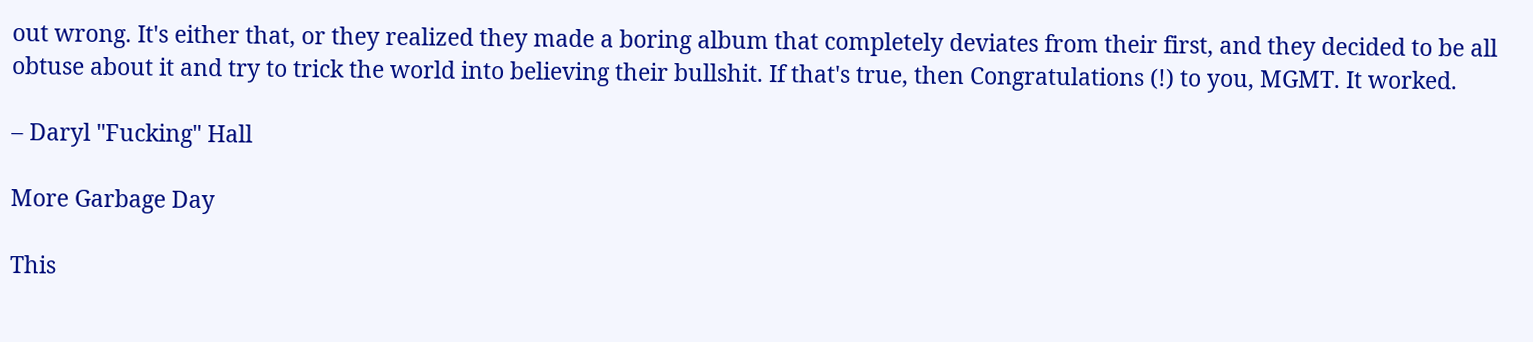out wrong. It's either that, or they realized they made a boring album that completely deviates from their first, and they decided to be all obtuse about it and try to trick the world into believing their bullshit. If that's true, then Congratulations (!) to you, MGMT. It worked.

– Daryl "Fucking" Hall

More Garbage Day

This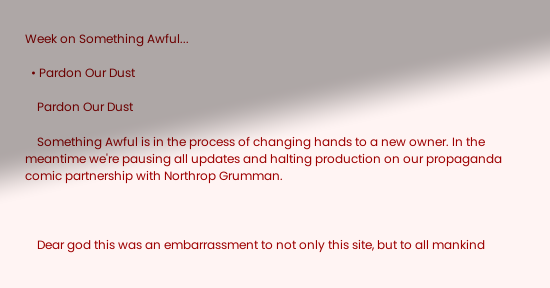Week on Something Awful...

  • Pardon Our Dust

    Pardon Our Dust

    Something Awful is in the process of changing hands to a new owner. In the meantime we're pausing all updates and halting production on our propaganda comic partnership with Northrop Grumman.



    Dear god this was an embarrassment to not only this site, but to all mankind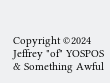Copyright ©2024 Jeffrey "of" YOSPOS & Something Awful